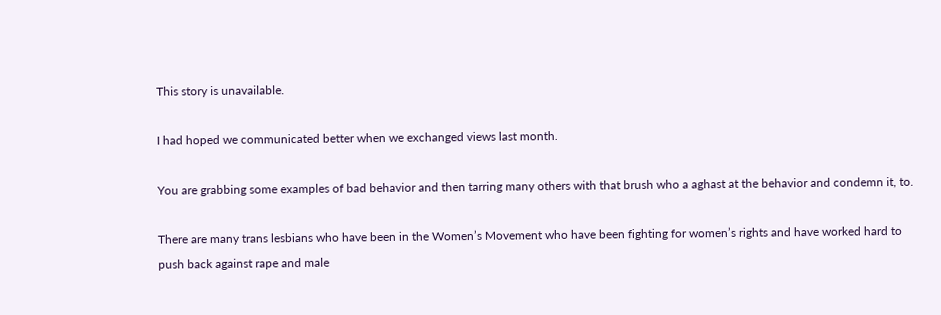This story is unavailable.

I had hoped we communicated better when we exchanged views last month.

You are grabbing some examples of bad behavior and then tarring many others with that brush who a aghast at the behavior and condemn it, to.

There are many trans lesbians who have been in the Women’s Movement who have been fighting for women’s rights and have worked hard to push back against rape and male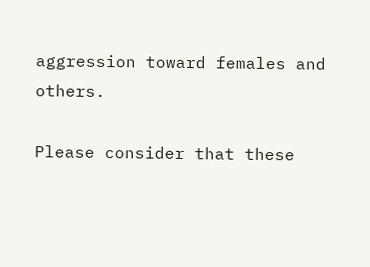aggression toward females and others.

Please consider that these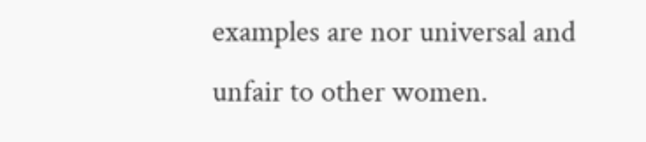examples are nor universal and unfair to other women.